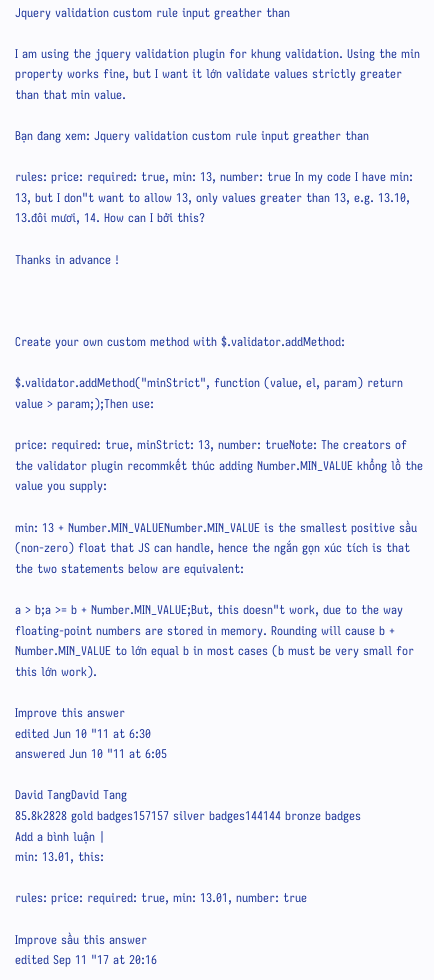Jquery validation custom rule input greather than

I am using the jquery validation plugin for khung validation. Using the min property works fine, but I want it lớn validate values strictly greater than that min value.

Bạn đang xem: Jquery validation custom rule input greather than

rules: price: required: true, min: 13, number: true In my code I have min: 13, but I don"t want to allow 13, only values greater than 13, e.g. 13.10, 13.đôi mươi, 14. How can I bởi this?

Thanks in advance !



Create your own custom method with $.validator.addMethod:

$.validator.addMethod("minStrict", function (value, el, param) return value > param;);Then use:

price: required: true, minStrict: 13, number: trueNote: The creators of the validator plugin recommkết thúc adding Number.MIN_VALUE khổng lồ the value you supply:

min: 13 + Number.MIN_VALUENumber.MIN_VALUE is the smallest positive sầu (non-zero) float that JS can handle, hence the ngắn gọn xúc tích is that the two statements below are equivalent:

a > b;a >= b + Number.MIN_VALUE;But, this doesn"t work, due to the way floating-point numbers are stored in memory. Rounding will cause b + Number.MIN_VALUE to lớn equal b in most cases (b must be very small for this lớn work).

Improve this answer
edited Jun 10 "11 at 6:30
answered Jun 10 "11 at 6:05

David TangDavid Tang
85.8k2828 gold badges157157 silver badges144144 bronze badges
Add a bình luận |
min: 13.01, this:

rules: price: required: true, min: 13.01, number: true

Improve sầu this answer
edited Sep 11 "17 at 20:16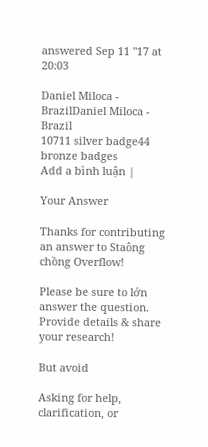answered Sep 11 "17 at 20:03

Daniel Miloca - BrazilDaniel Miloca - Brazil
10711 silver badge44 bronze badges
Add a bình luận |

Your Answer

Thanks for contributing an answer to Staông chồng Overflow!

Please be sure to lớn answer the question. Provide details & share your research!

But avoid

Asking for help, clarification, or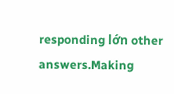responding lớn other answers.Making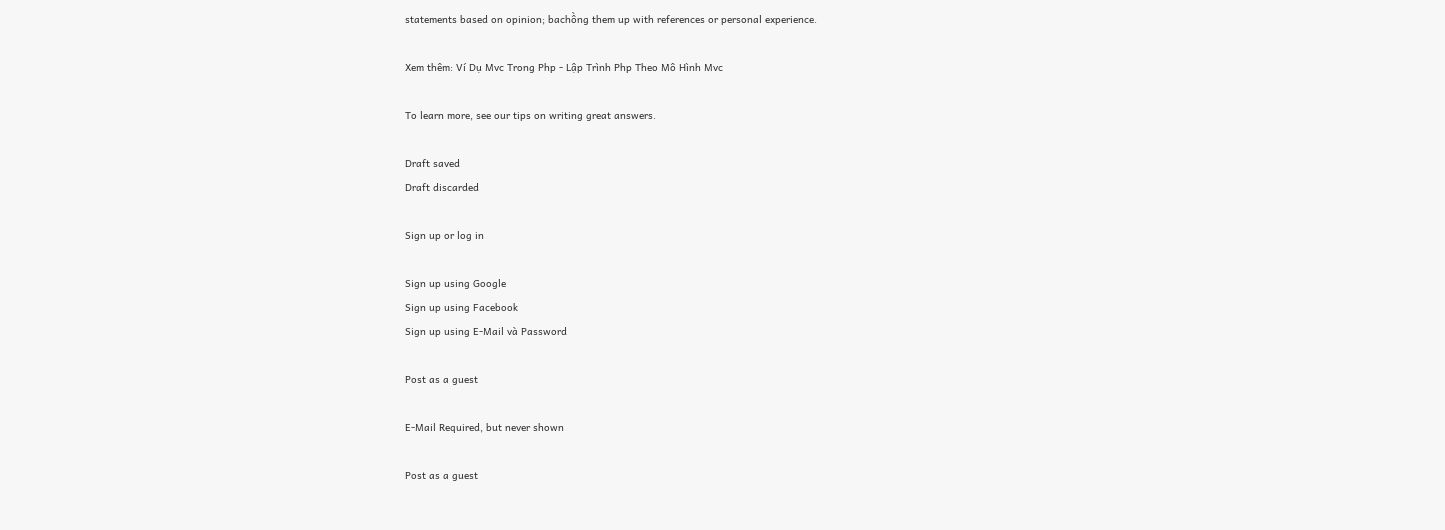statements based on opinion; bachồng them up with references or personal experience.

Xem thêm: Ví Dụ Mvc Trong Php - Lập Trình Php Theo Mô Hình Mvc

To learn more, see our tips on writing great answers.

Draft saved
Draft discarded

Sign up or log in

Sign up using Google
Sign up using Facebook
Sign up using E-Mail và Password

Post as a guest

E-Mail Required, but never shown

Post as a guest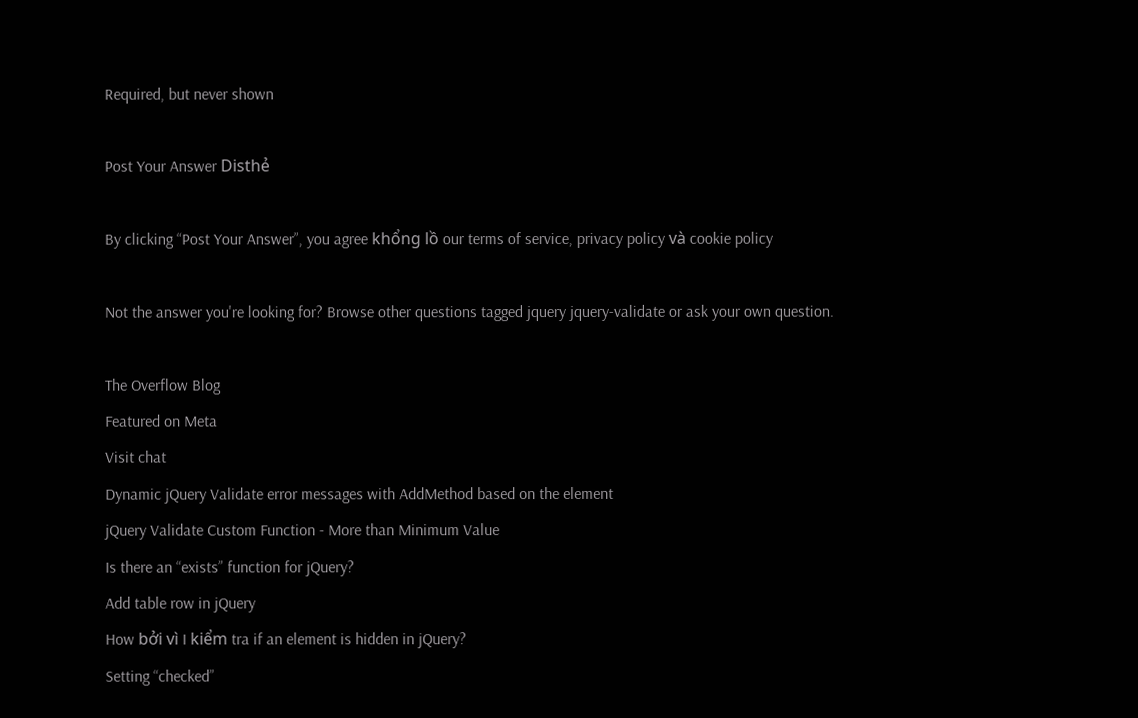Required, but never shown

Post Your Answer Disthẻ

By clicking “Post Your Answer”, you agree khổng lồ our terms of service, privacy policy và cookie policy

Not the answer you're looking for? Browse other questions tagged jquery jquery-validate or ask your own question.

The Overflow Blog
Featured on Meta
Visit chat
Dynamic jQuery Validate error messages with AddMethod based on the element
jQuery Validate Custom Function - More than Minimum Value
Is there an “exists” function for jQuery?
Add table row in jQuery
How bởi vì I kiểm tra if an element is hidden in jQuery?
Setting “checked”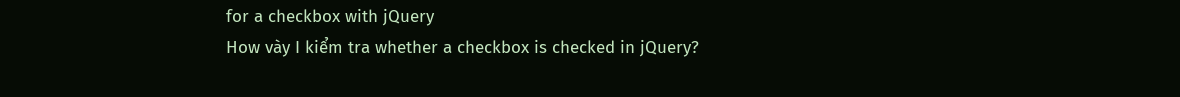for a checkbox with jQuery
How vày I kiểm tra whether a checkbox is checked in jQuery?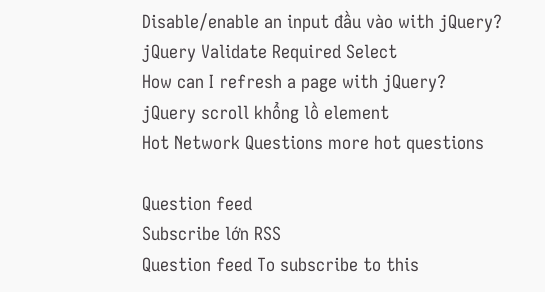Disable/enable an input đầu vào with jQuery?
jQuery Validate Required Select
How can I refresh a page with jQuery?
jQuery scroll khổng lồ element
Hot Network Questions more hot questions

Question feed
Subscribe lớn RSS
Question feed To subscribe to this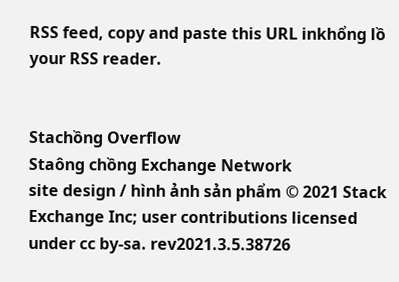RSS feed, copy and paste this URL inkhổng lồ your RSS reader.


Stachồng Overflow
Staông chồng Exchange Network
site design / hình ảnh sản phẩm © 2021 Stack Exchange Inc; user contributions licensed under cc by-sa. rev2021.3.5.38726